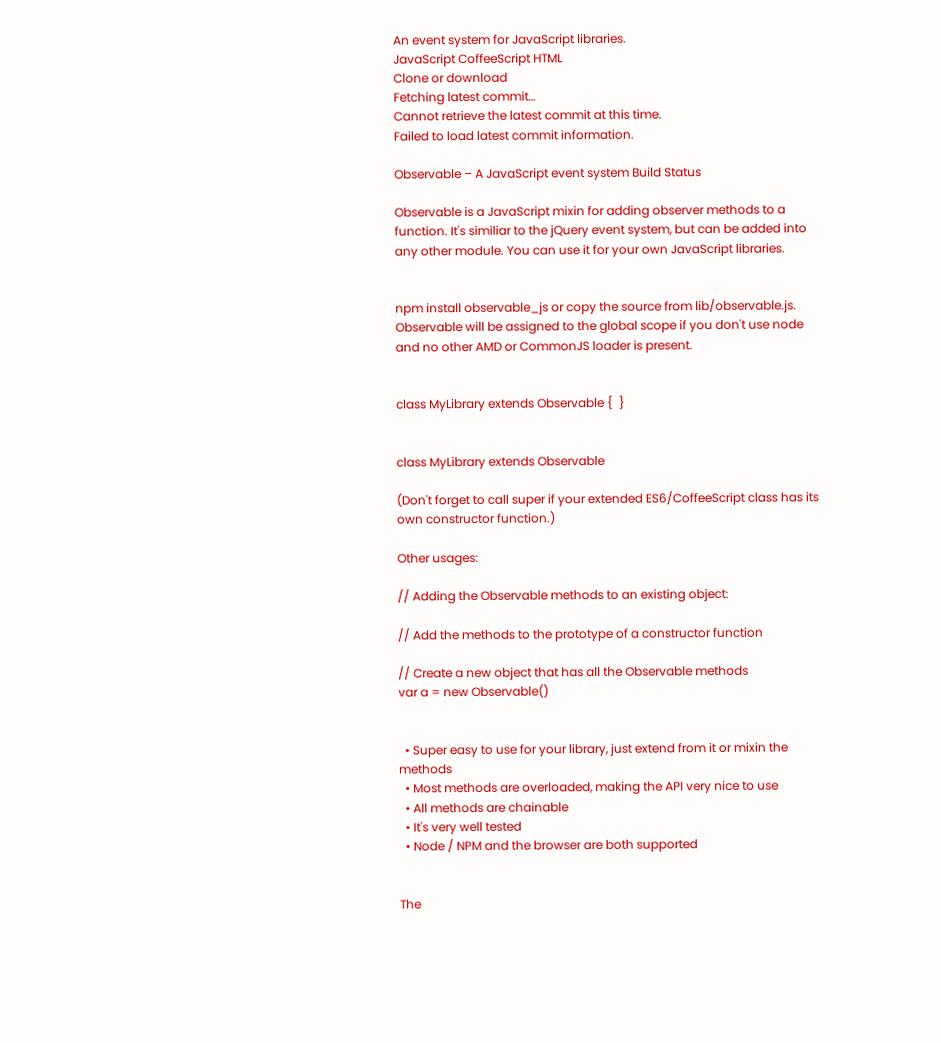An event system for JavaScript libraries.
JavaScript CoffeeScript HTML
Clone or download
Fetching latest commit…
Cannot retrieve the latest commit at this time.
Failed to load latest commit information.

Observable – A JavaScript event system Build Status

Observable is a JavaScript mixin for adding observer methods to a function. It's similiar to the jQuery event system, but can be added into any other module. You can use it for your own JavaScript libraries.


npm install observable_js or copy the source from lib/observable.js. Observable will be assigned to the global scope if you don't use node and no other AMD or CommonJS loader is present.


class MyLibrary extends Observable {  }


class MyLibrary extends Observable

(Don't forget to call super if your extended ES6/CoffeeScript class has its own constructor function.)

Other usages:

// Adding the Observable methods to an existing object:

// Add the methods to the prototype of a constructor function

// Create a new object that has all the Observable methods
var a = new Observable()


  • Super easy to use for your library, just extend from it or mixin the methods
  • Most methods are overloaded, making the API very nice to use
  • All methods are chainable
  • It's very well tested
  • Node / NPM and the browser are both supported


The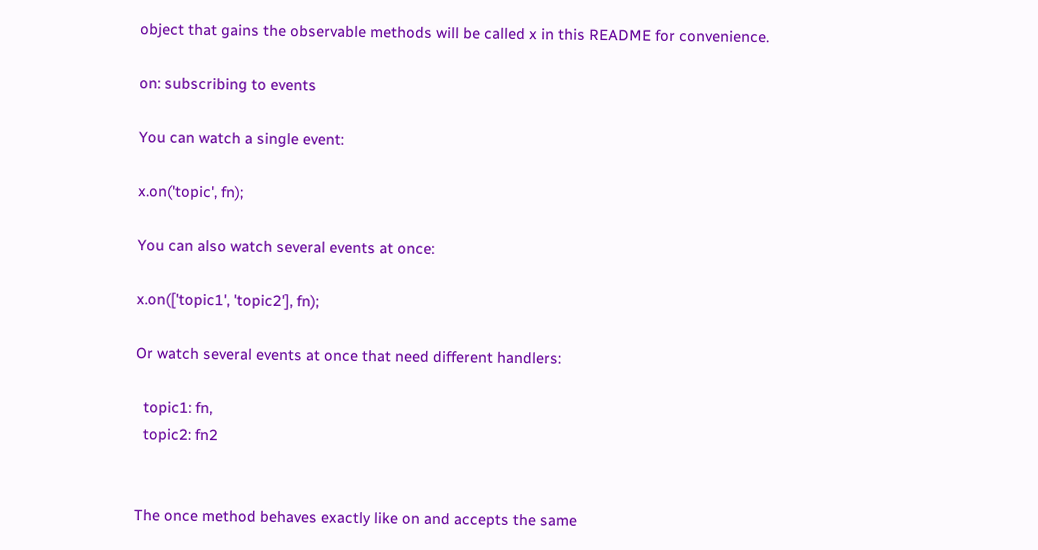object that gains the observable methods will be called x in this README for convenience.

on: subscribing to events

You can watch a single event:

x.on('topic', fn);

You can also watch several events at once:

x.on(['topic1', 'topic2'], fn);

Or watch several events at once that need different handlers:

  topic1: fn,
  topic2: fn2


The once method behaves exactly like on and accepts the same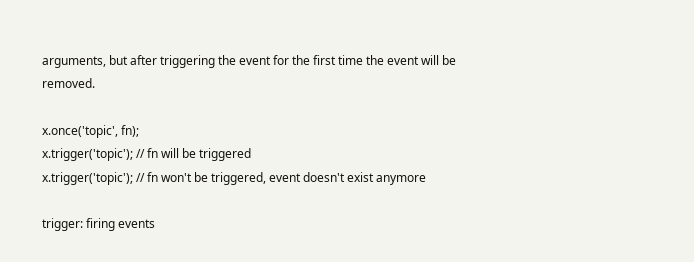arguments, but after triggering the event for the first time the event will be removed.

x.once('topic', fn);
x.trigger('topic'); // fn will be triggered
x.trigger('topic'); // fn won't be triggered, event doesn't exist anymore

trigger: firing events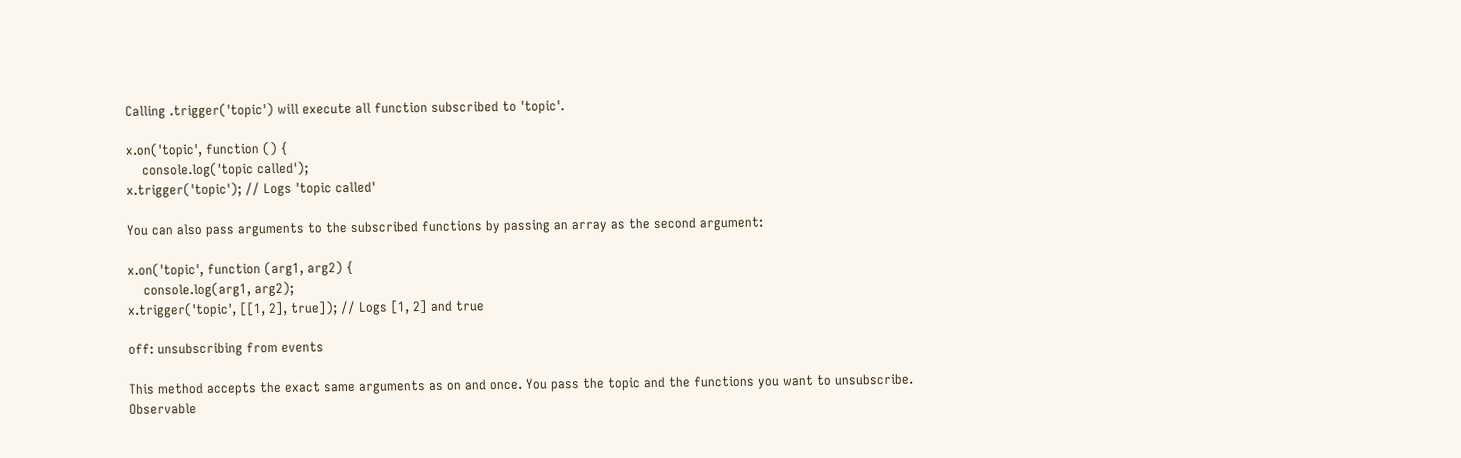Calling .trigger('topic') will execute all function subscribed to 'topic'.

x.on('topic', function () {
    console.log('topic called');
x.trigger('topic'); // Logs 'topic called'

You can also pass arguments to the subscribed functions by passing an array as the second argument:

x.on('topic', function (arg1, arg2) {
    console.log(arg1, arg2);
x.trigger('topic', [[1, 2], true]); // Logs [1, 2] and true

off: unsubscribing from events

This method accepts the exact same arguments as on and once. You pass the topic and the functions you want to unsubscribe. Observable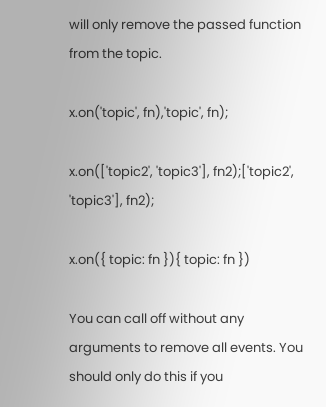will only remove the passed function from the topic.

x.on('topic', fn),'topic', fn);

x.on(['topic2', 'topic3'], fn2);['topic2', 'topic3'], fn2);

x.on({ topic: fn }){ topic: fn })

You can call off without any arguments to remove all events. You should only do this if you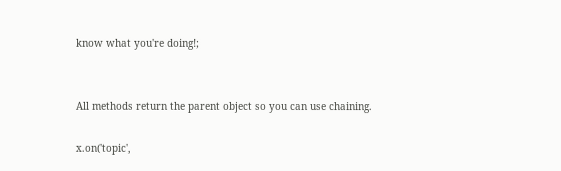know what you're doing!;


All methods return the parent object so you can use chaining.

x.on('topic',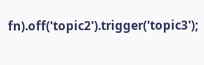fn).off('topic2').trigger('topic3');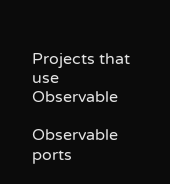Projects that use Observable

Observable ports